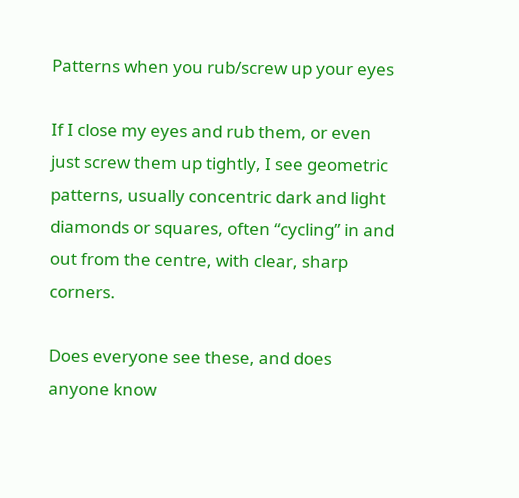Patterns when you rub/screw up your eyes

If I close my eyes and rub them, or even just screw them up tightly, I see geometric patterns, usually concentric dark and light diamonds or squares, often “cycling” in and out from the centre, with clear, sharp corners.

Does everyone see these, and does anyone know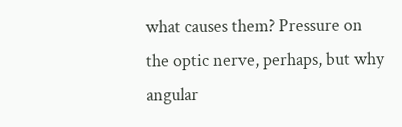what causes them? Pressure on the optic nerve, perhaps, but why angular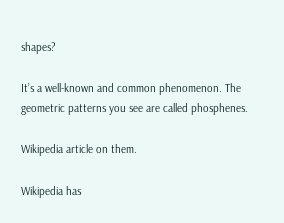shapes?

It’s a well-known and common phenomenon. The geometric patterns you see are called phosphenes.

Wikipedia article on them.

Wikipedia has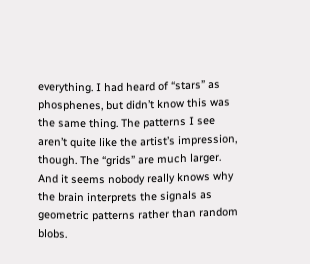everything. I had heard of “stars” as phosphenes, but didn’t know this was the same thing. The patterns I see aren’t quite like the artist’s impression, though. The “grids” are much larger. And it seems nobody really knows why the brain interprets the signals as geometric patterns rather than random blobs.